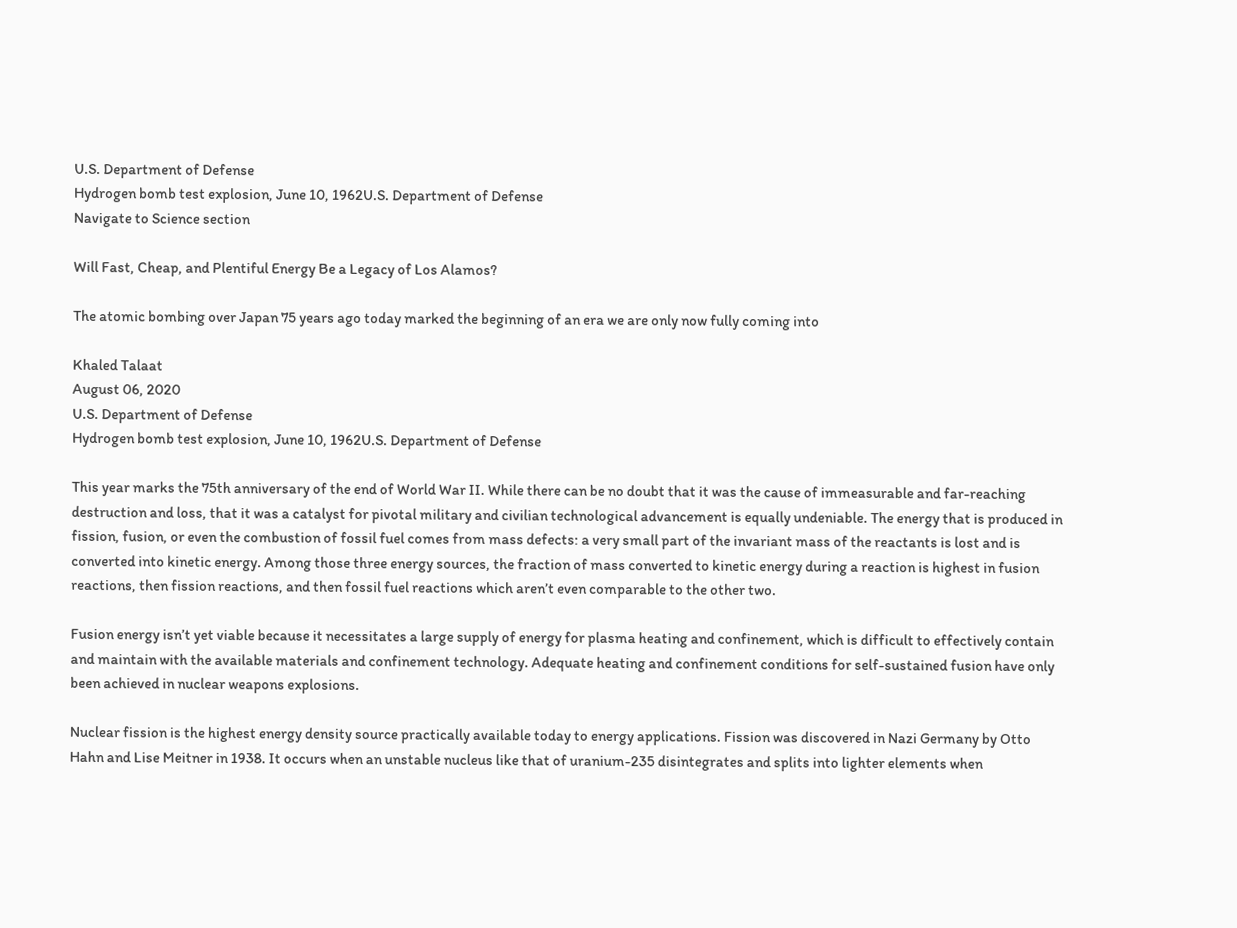U.S. Department of Defense
Hydrogen bomb test explosion, June 10, 1962U.S. Department of Defense
Navigate to Science section

Will Fast, Cheap, and Plentiful Energy Be a Legacy of Los Alamos?

The atomic bombing over Japan 75 years ago today marked the beginning of an era we are only now fully coming into

Khaled Talaat
August 06, 2020
U.S. Department of Defense
Hydrogen bomb test explosion, June 10, 1962U.S. Department of Defense

This year marks the 75th anniversary of the end of World War II. While there can be no doubt that it was the cause of immeasurable and far-reaching destruction and loss, that it was a catalyst for pivotal military and civilian technological advancement is equally undeniable. The energy that is produced in fission, fusion, or even the combustion of fossil fuel comes from mass defects: a very small part of the invariant mass of the reactants is lost and is converted into kinetic energy. Among those three energy sources, the fraction of mass converted to kinetic energy during a reaction is highest in fusion reactions, then fission reactions, and then fossil fuel reactions which aren’t even comparable to the other two.

Fusion energy isn’t yet viable because it necessitates a large supply of energy for plasma heating and confinement, which is difficult to effectively contain and maintain with the available materials and confinement technology. Adequate heating and confinement conditions for self-sustained fusion have only been achieved in nuclear weapons explosions.

Nuclear fission is the highest energy density source practically available today to energy applications. Fission was discovered in Nazi Germany by Otto Hahn and Lise Meitner in 1938. It occurs when an unstable nucleus like that of uranium-235 disintegrates and splits into lighter elements when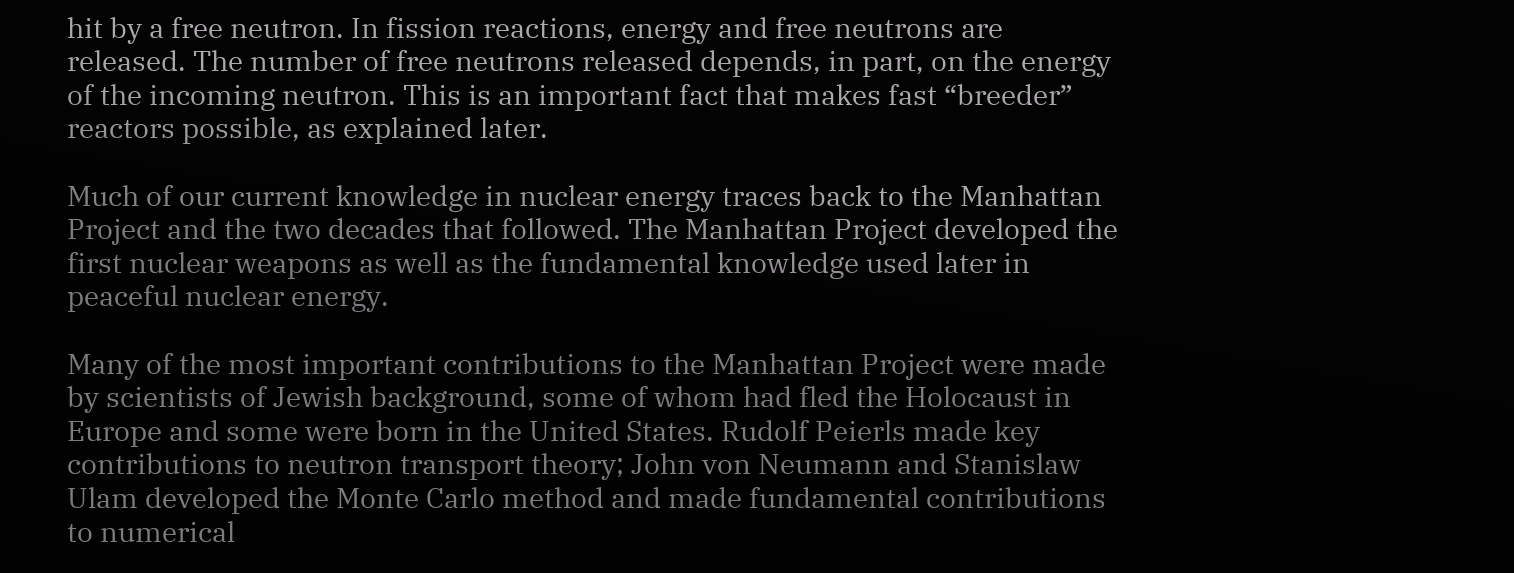hit by a free neutron. In fission reactions, energy and free neutrons are released. The number of free neutrons released depends, in part, on the energy of the incoming neutron. This is an important fact that makes fast “breeder” reactors possible, as explained later.

Much of our current knowledge in nuclear energy traces back to the Manhattan Project and the two decades that followed. The Manhattan Project developed the first nuclear weapons as well as the fundamental knowledge used later in peaceful nuclear energy.

Many of the most important contributions to the Manhattan Project were made by scientists of Jewish background, some of whom had fled the Holocaust in Europe and some were born in the United States. Rudolf Peierls made key contributions to neutron transport theory; John von Neumann and Stanislaw Ulam developed the Monte Carlo method and made fundamental contributions to numerical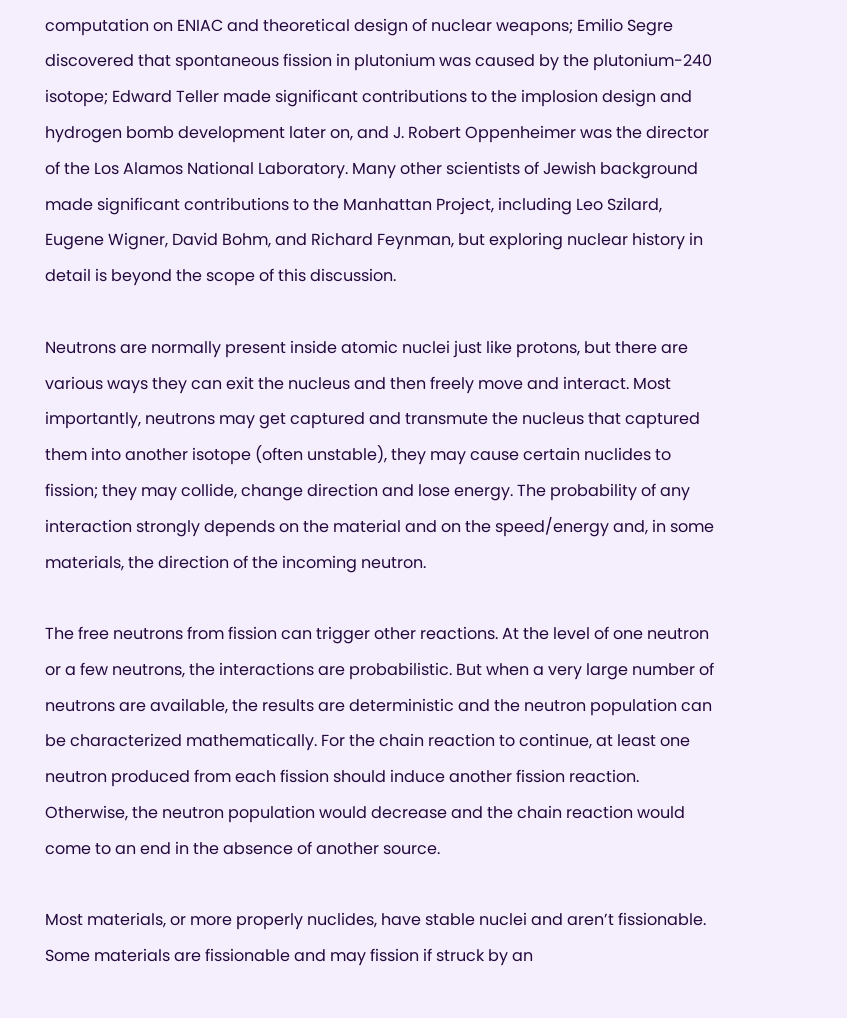computation on ENIAC and theoretical design of nuclear weapons; Emilio Segre discovered that spontaneous fission in plutonium was caused by the plutonium-240 isotope; Edward Teller made significant contributions to the implosion design and hydrogen bomb development later on, and J. Robert Oppenheimer was the director of the Los Alamos National Laboratory. Many other scientists of Jewish background made significant contributions to the Manhattan Project, including Leo Szilard, Eugene Wigner, David Bohm, and Richard Feynman, but exploring nuclear history in detail is beyond the scope of this discussion.

Neutrons are normally present inside atomic nuclei just like protons, but there are various ways they can exit the nucleus and then freely move and interact. Most importantly, neutrons may get captured and transmute the nucleus that captured them into another isotope (often unstable), they may cause certain nuclides to fission; they may collide, change direction and lose energy. The probability of any interaction strongly depends on the material and on the speed/energy and, in some materials, the direction of the incoming neutron.

The free neutrons from fission can trigger other reactions. At the level of one neutron or a few neutrons, the interactions are probabilistic. But when a very large number of neutrons are available, the results are deterministic and the neutron population can be characterized mathematically. For the chain reaction to continue, at least one neutron produced from each fission should induce another fission reaction. Otherwise, the neutron population would decrease and the chain reaction would come to an end in the absence of another source.

Most materials, or more properly nuclides, have stable nuclei and aren’t fissionable. Some materials are fissionable and may fission if struck by an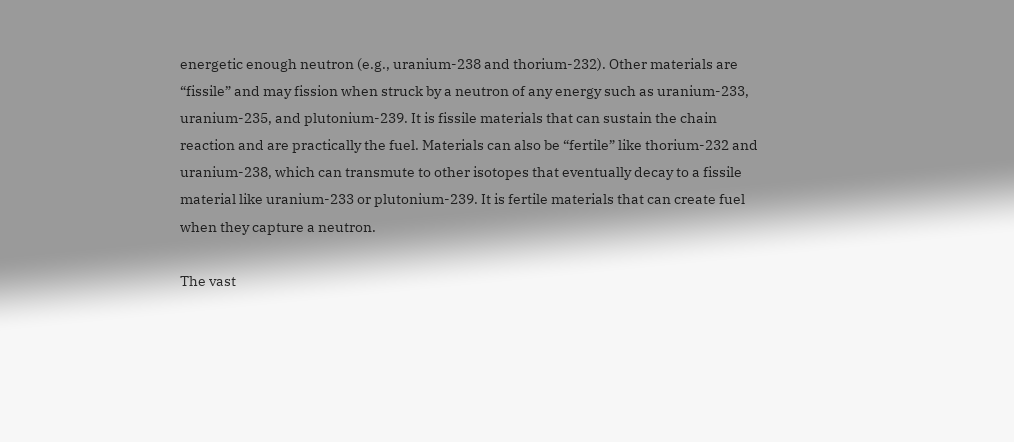energetic enough neutron (e.g., uranium-238 and thorium-232). Other materials are “fissile” and may fission when struck by a neutron of any energy such as uranium-233, uranium-235, and plutonium-239. It is fissile materials that can sustain the chain reaction and are practically the fuel. Materials can also be “fertile” like thorium-232 and uranium-238, which can transmute to other isotopes that eventually decay to a fissile material like uranium-233 or plutonium-239. It is fertile materials that can create fuel when they capture a neutron.

The vast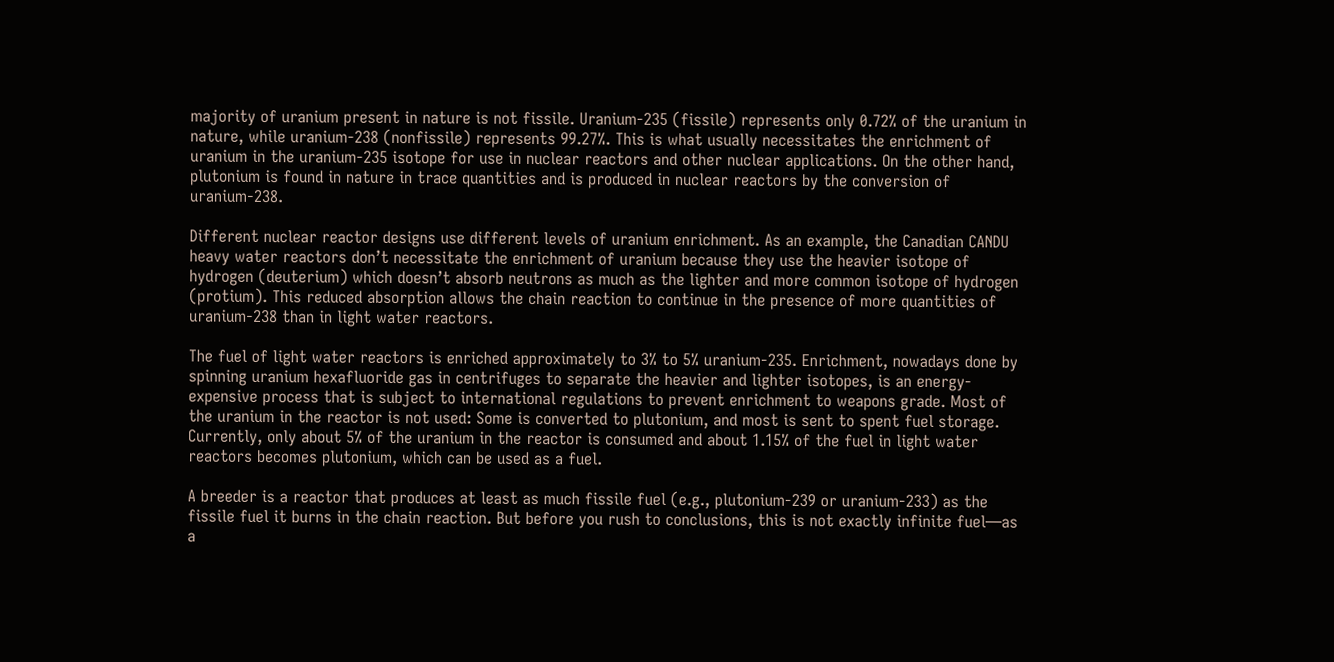majority of uranium present in nature is not fissile. Uranium-235 (fissile) represents only 0.72% of the uranium in nature, while uranium-238 (nonfissile) represents 99.27%. This is what usually necessitates the enrichment of uranium in the uranium-235 isotope for use in nuclear reactors and other nuclear applications. On the other hand, plutonium is found in nature in trace quantities and is produced in nuclear reactors by the conversion of uranium-238.

Different nuclear reactor designs use different levels of uranium enrichment. As an example, the Canadian CANDU heavy water reactors don’t necessitate the enrichment of uranium because they use the heavier isotope of hydrogen (deuterium) which doesn’t absorb neutrons as much as the lighter and more common isotope of hydrogen (protium). This reduced absorption allows the chain reaction to continue in the presence of more quantities of uranium-238 than in light water reactors.

The fuel of light water reactors is enriched approximately to 3% to 5% uranium-235. Enrichment, nowadays done by spinning uranium hexafluoride gas in centrifuges to separate the heavier and lighter isotopes, is an energy-expensive process that is subject to international regulations to prevent enrichment to weapons grade. Most of the uranium in the reactor is not used: Some is converted to plutonium, and most is sent to spent fuel storage. Currently, only about 5% of the uranium in the reactor is consumed and about 1.15% of the fuel in light water reactors becomes plutonium, which can be used as a fuel.

A breeder is a reactor that produces at least as much fissile fuel (e.g., plutonium-239 or uranium-233) as the fissile fuel it burns in the chain reaction. But before you rush to conclusions, this is not exactly infinite fuel—as a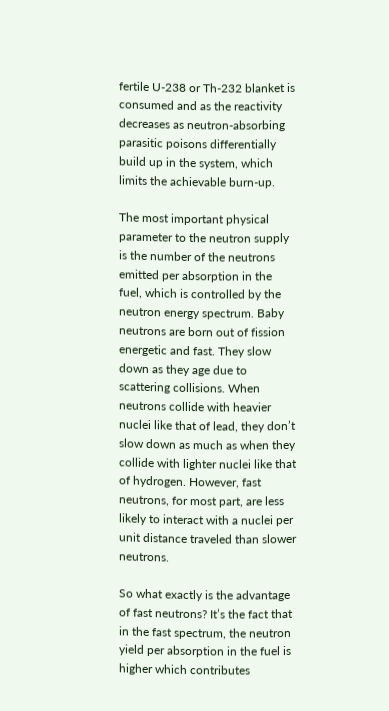fertile U-238 or Th-232 blanket is consumed and as the reactivity decreases as neutron-absorbing parasitic poisons differentially build up in the system, which limits the achievable burn-up.

The most important physical parameter to the neutron supply is the number of the neutrons emitted per absorption in the fuel, which is controlled by the neutron energy spectrum. Baby neutrons are born out of fission energetic and fast. They slow down as they age due to scattering collisions. When neutrons collide with heavier nuclei like that of lead, they don’t slow down as much as when they collide with lighter nuclei like that of hydrogen. However, fast neutrons, for most part, are less likely to interact with a nuclei per unit distance traveled than slower neutrons.

So what exactly is the advantage of fast neutrons? It’s the fact that in the fast spectrum, the neutron yield per absorption in the fuel is higher which contributes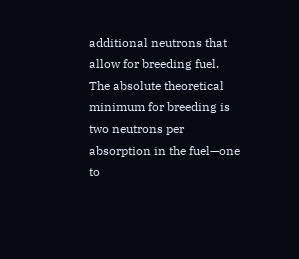additional neutrons that allow for breeding fuel. The absolute theoretical minimum for breeding is two neutrons per absorption in the fuel—one to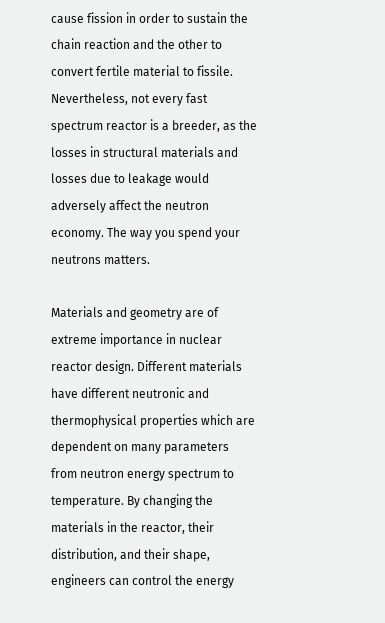cause fission in order to sustain the chain reaction and the other to convert fertile material to fissile. Nevertheless, not every fast spectrum reactor is a breeder, as the losses in structural materials and losses due to leakage would adversely affect the neutron economy. The way you spend your neutrons matters.

Materials and geometry are of extreme importance in nuclear reactor design. Different materials have different neutronic and thermophysical properties which are dependent on many parameters from neutron energy spectrum to temperature. By changing the materials in the reactor, their distribution, and their shape, engineers can control the energy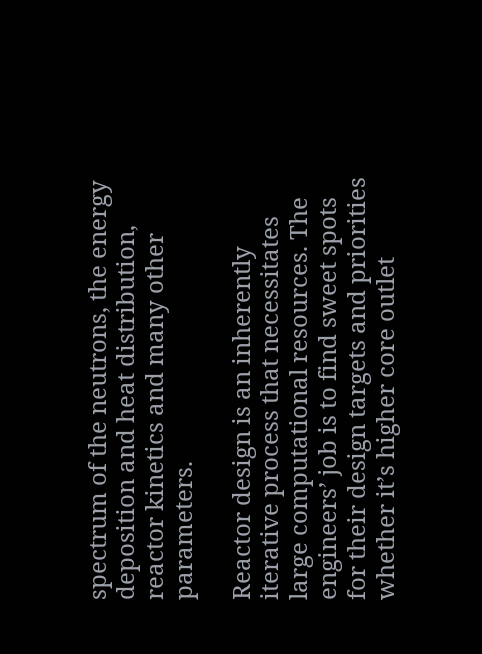spectrum of the neutrons, the energy deposition and heat distribution, reactor kinetics and many other parameters.

Reactor design is an inherently iterative process that necessitates large computational resources. The engineers’ job is to find sweet spots for their design targets and priorities whether it’s higher core outlet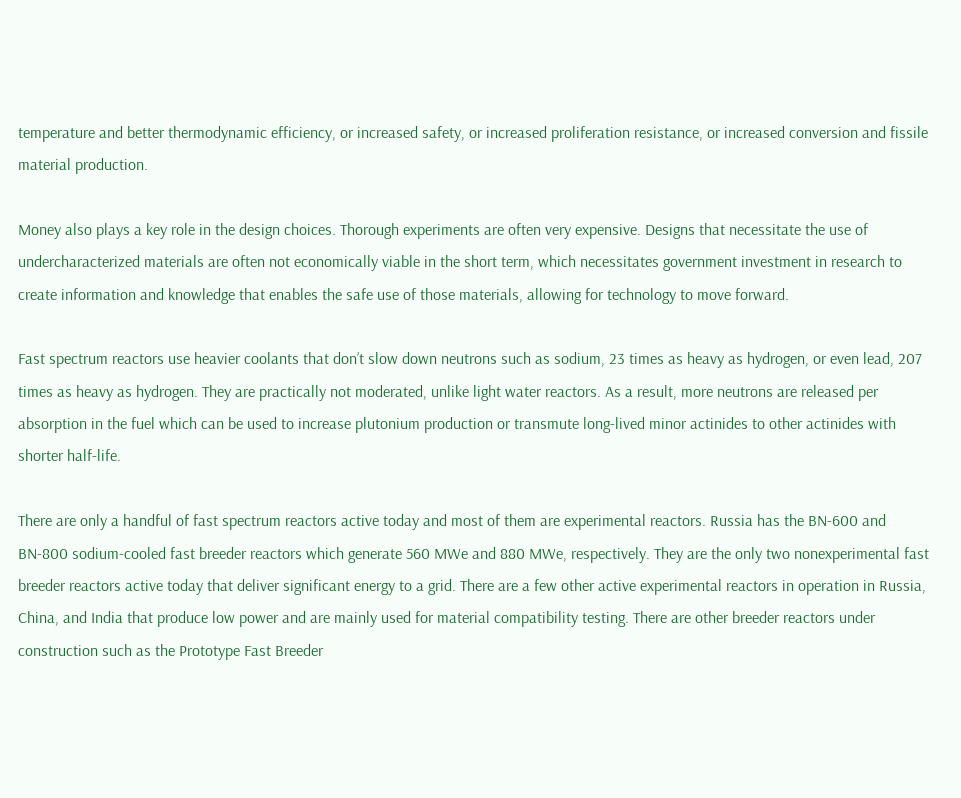temperature and better thermodynamic efficiency, or increased safety, or increased proliferation resistance, or increased conversion and fissile material production.

Money also plays a key role in the design choices. Thorough experiments are often very expensive. Designs that necessitate the use of undercharacterized materials are often not economically viable in the short term, which necessitates government investment in research to create information and knowledge that enables the safe use of those materials, allowing for technology to move forward.

Fast spectrum reactors use heavier coolants that don’t slow down neutrons such as sodium, 23 times as heavy as hydrogen, or even lead, 207 times as heavy as hydrogen. They are practically not moderated, unlike light water reactors. As a result, more neutrons are released per absorption in the fuel which can be used to increase plutonium production or transmute long-lived minor actinides to other actinides with shorter half-life.

There are only a handful of fast spectrum reactors active today and most of them are experimental reactors. Russia has the BN-600 and BN-800 sodium-cooled fast breeder reactors which generate 560 MWe and 880 MWe, respectively. They are the only two nonexperimental fast breeder reactors active today that deliver significant energy to a grid. There are a few other active experimental reactors in operation in Russia, China, and India that produce low power and are mainly used for material compatibility testing. There are other breeder reactors under construction such as the Prototype Fast Breeder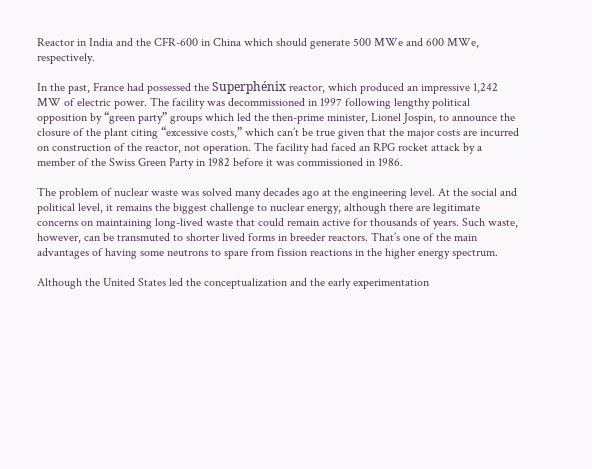Reactor in India and the CFR-600 in China which should generate 500 MWe and 600 MWe, respectively.

In the past, France had possessed the Superphénix reactor, which produced an impressive 1,242 MW of electric power. The facility was decommissioned in 1997 following lengthy political opposition by “green party” groups which led the then-prime minister, Lionel Jospin, to announce the closure of the plant citing “excessive costs,” which can’t be true given that the major costs are incurred on construction of the reactor, not operation. The facility had faced an RPG rocket attack by a member of the Swiss Green Party in 1982 before it was commissioned in 1986.

The problem of nuclear waste was solved many decades ago at the engineering level. At the social and political level, it remains the biggest challenge to nuclear energy, although there are legitimate concerns on maintaining long-lived waste that could remain active for thousands of years. Such waste, however, can be transmuted to shorter lived forms in breeder reactors. That’s one of the main advantages of having some neutrons to spare from fission reactions in the higher energy spectrum.

Although the United States led the conceptualization and the early experimentation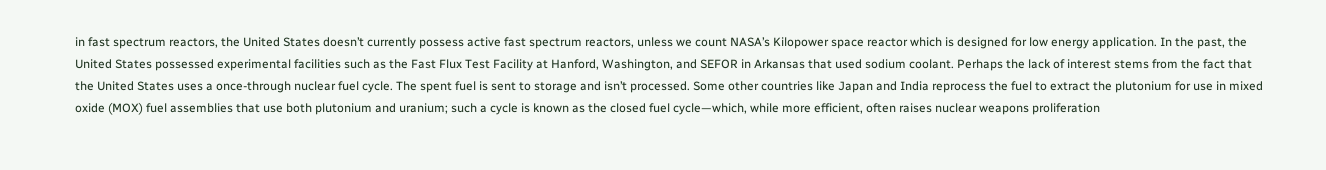in fast spectrum reactors, the United States doesn’t currently possess active fast spectrum reactors, unless we count NASA’s Kilopower space reactor which is designed for low energy application. In the past, the United States possessed experimental facilities such as the Fast Flux Test Facility at Hanford, Washington, and SEFOR in Arkansas that used sodium coolant. Perhaps the lack of interest stems from the fact that the United States uses a once-through nuclear fuel cycle. The spent fuel is sent to storage and isn’t processed. Some other countries like Japan and India reprocess the fuel to extract the plutonium for use in mixed oxide (MOX) fuel assemblies that use both plutonium and uranium; such a cycle is known as the closed fuel cycle—which, while more efficient, often raises nuclear weapons proliferation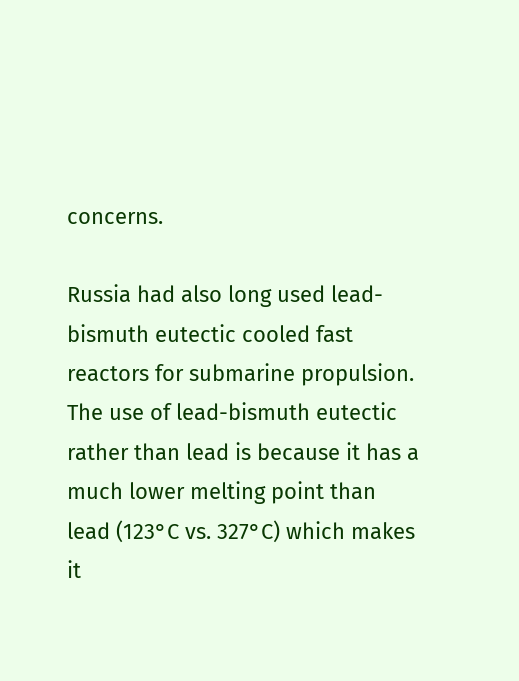concerns.

Russia had also long used lead-bismuth eutectic cooled fast reactors for submarine propulsion. The use of lead-bismuth eutectic rather than lead is because it has a much lower melting point than lead (123°C vs. 327°C) which makes it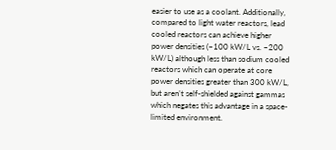easier to use as a coolant. Additionally, compared to light water reactors, lead cooled reactors can achieve higher power densities (~100 kW/L vs. ~200 kW/L) although less than sodium cooled reactors which can operate at core power densities greater than 300 kW/L, but aren’t self-shielded against gammas which negates this advantage in a space-limited environment.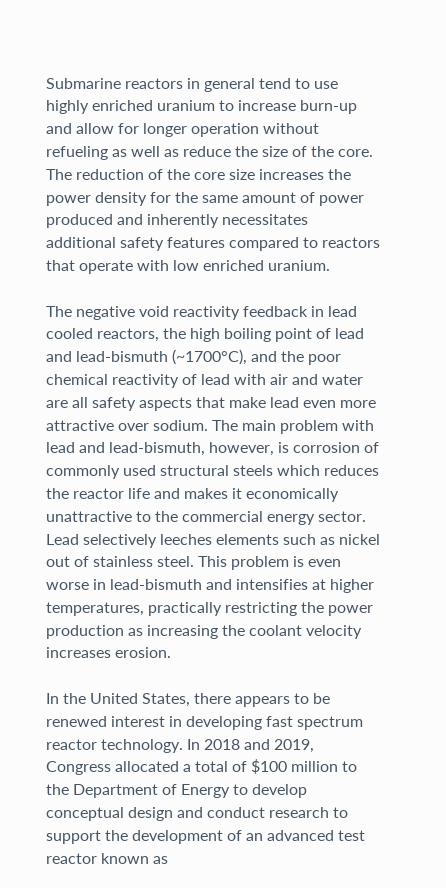Submarine reactors in general tend to use highly enriched uranium to increase burn-up and allow for longer operation without refueling as well as reduce the size of the core. The reduction of the core size increases the power density for the same amount of power produced and inherently necessitates additional safety features compared to reactors that operate with low enriched uranium.

The negative void reactivity feedback in lead cooled reactors, the high boiling point of lead and lead-bismuth (~1700°C), and the poor chemical reactivity of lead with air and water are all safety aspects that make lead even more attractive over sodium. The main problem with lead and lead-bismuth, however, is corrosion of commonly used structural steels which reduces the reactor life and makes it economically unattractive to the commercial energy sector. Lead selectively leeches elements such as nickel out of stainless steel. This problem is even worse in lead-bismuth and intensifies at higher temperatures, practically restricting the power production as increasing the coolant velocity increases erosion.

In the United States, there appears to be renewed interest in developing fast spectrum reactor technology. In 2018 and 2019, Congress allocated a total of $100 million to the Department of Energy to develop conceptual design and conduct research to support the development of an advanced test reactor known as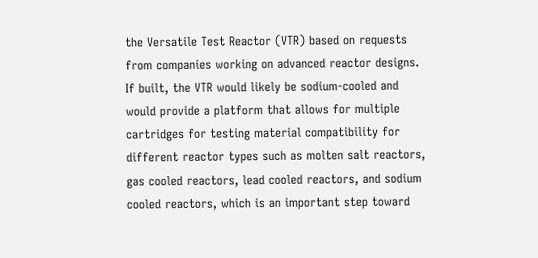the Versatile Test Reactor (VTR) based on requests from companies working on advanced reactor designs. If built, the VTR would likely be sodium-cooled and would provide a platform that allows for multiple cartridges for testing material compatibility for different reactor types such as molten salt reactors, gas cooled reactors, lead cooled reactors, and sodium cooled reactors, which is an important step toward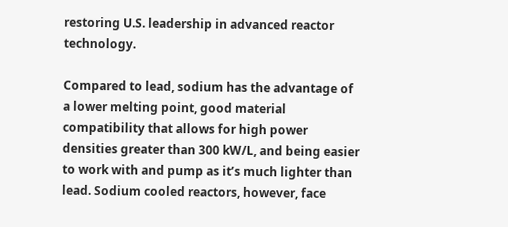restoring U.S. leadership in advanced reactor technology.

Compared to lead, sodium has the advantage of a lower melting point, good material compatibility that allows for high power densities greater than 300 kW/L, and being easier to work with and pump as it’s much lighter than lead. Sodium cooled reactors, however, face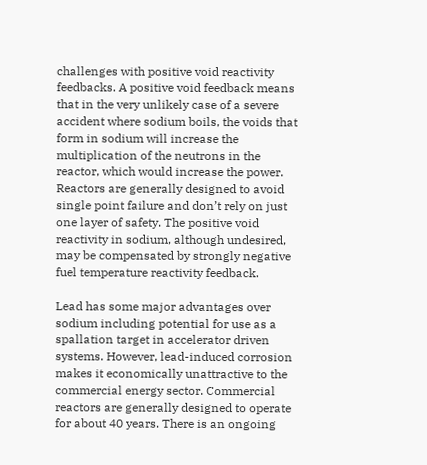challenges with positive void reactivity feedbacks. A positive void feedback means that in the very unlikely case of a severe accident where sodium boils, the voids that form in sodium will increase the multiplication of the neutrons in the reactor, which would increase the power. Reactors are generally designed to avoid single point failure and don’t rely on just one layer of safety. The positive void reactivity in sodium, although undesired, may be compensated by strongly negative fuel temperature reactivity feedback.

Lead has some major advantages over sodium including potential for use as a spallation target in accelerator driven systems. However, lead-induced corrosion makes it economically unattractive to the commercial energy sector. Commercial reactors are generally designed to operate for about 40 years. There is an ongoing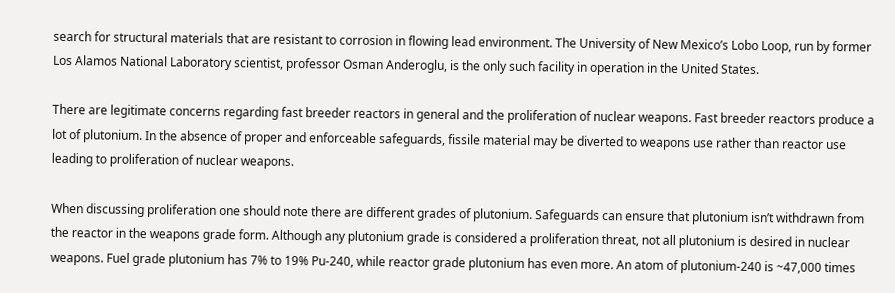search for structural materials that are resistant to corrosion in flowing lead environment. The University of New Mexico’s Lobo Loop, run by former Los Alamos National Laboratory scientist, professor Osman Anderoglu, is the only such facility in operation in the United States.

There are legitimate concerns regarding fast breeder reactors in general and the proliferation of nuclear weapons. Fast breeder reactors produce a lot of plutonium. In the absence of proper and enforceable safeguards, fissile material may be diverted to weapons use rather than reactor use leading to proliferation of nuclear weapons.

When discussing proliferation one should note there are different grades of plutonium. Safeguards can ensure that plutonium isn’t withdrawn from the reactor in the weapons grade form. Although any plutonium grade is considered a proliferation threat, not all plutonium is desired in nuclear weapons. Fuel grade plutonium has 7% to 19% Pu-240, while reactor grade plutonium has even more. An atom of plutonium-240 is ~47,000 times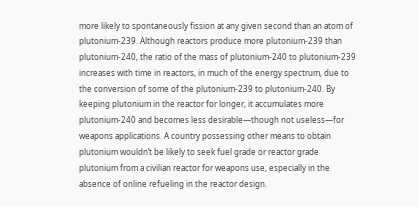more likely to spontaneously fission at any given second than an atom of plutonium-239. Although reactors produce more plutonium-239 than plutonium-240, the ratio of the mass of plutonium-240 to plutonium-239 increases with time in reactors, in much of the energy spectrum, due to the conversion of some of the plutonium-239 to plutonium-240. By keeping plutonium in the reactor for longer, it accumulates more plutonium-240 and becomes less desirable—though not useless—for weapons applications. A country possessing other means to obtain plutonium wouldn’t be likely to seek fuel grade or reactor grade plutonium from a civilian reactor for weapons use, especially in the absence of online refueling in the reactor design.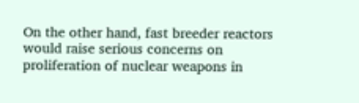On the other hand, fast breeder reactors would raise serious concerns on proliferation of nuclear weapons in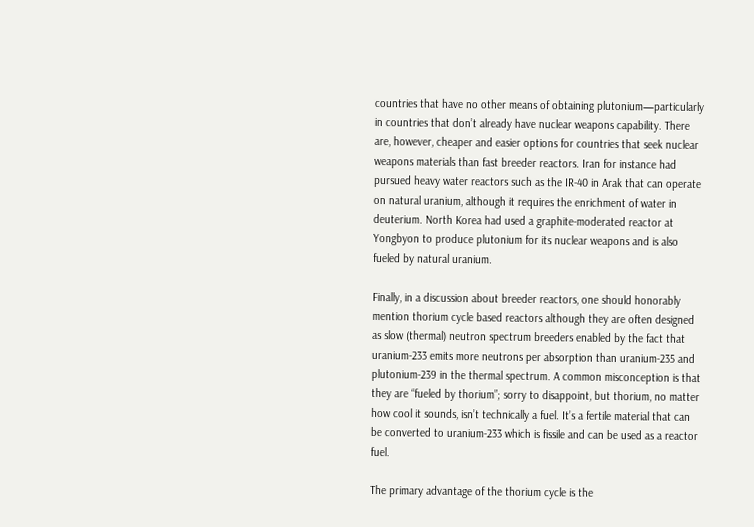countries that have no other means of obtaining plutonium—particularly in countries that don’t already have nuclear weapons capability. There are, however, cheaper and easier options for countries that seek nuclear weapons materials than fast breeder reactors. Iran for instance had pursued heavy water reactors such as the IR-40 in Arak that can operate on natural uranium, although it requires the enrichment of water in deuterium. North Korea had used a graphite-moderated reactor at Yongbyon to produce plutonium for its nuclear weapons and is also fueled by natural uranium.

Finally, in a discussion about breeder reactors, one should honorably mention thorium cycle based reactors although they are often designed as slow (thermal) neutron spectrum breeders enabled by the fact that uranium-233 emits more neutrons per absorption than uranium-235 and plutonium-239 in the thermal spectrum. A common misconception is that they are “fueled by thorium”; sorry to disappoint, but thorium, no matter how cool it sounds, isn’t technically a fuel. It’s a fertile material that can be converted to uranium-233 which is fissile and can be used as a reactor fuel.

The primary advantage of the thorium cycle is the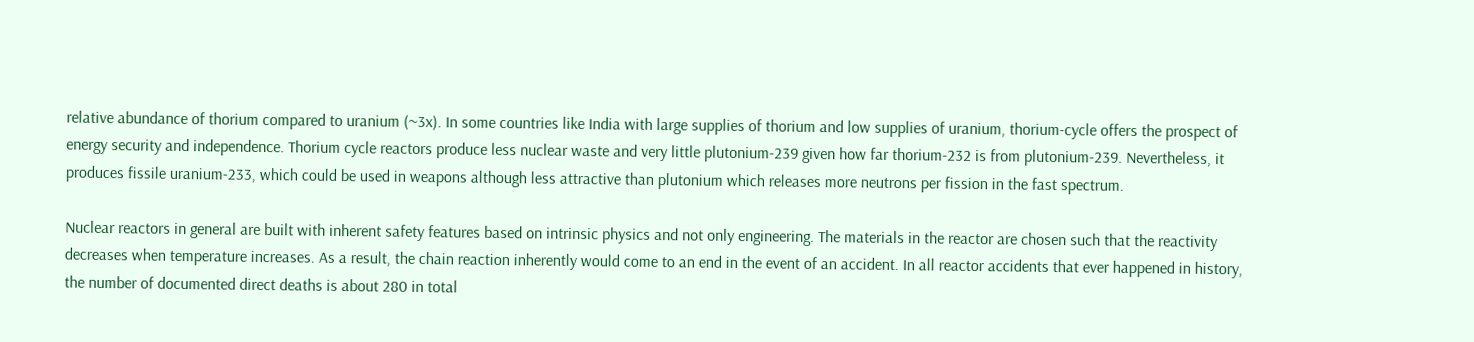relative abundance of thorium compared to uranium (~3x). In some countries like India with large supplies of thorium and low supplies of uranium, thorium-cycle offers the prospect of energy security and independence. Thorium cycle reactors produce less nuclear waste and very little plutonium-239 given how far thorium-232 is from plutonium-239. Nevertheless, it produces fissile uranium-233, which could be used in weapons although less attractive than plutonium which releases more neutrons per fission in the fast spectrum.

Nuclear reactors in general are built with inherent safety features based on intrinsic physics and not only engineering. The materials in the reactor are chosen such that the reactivity decreases when temperature increases. As a result, the chain reaction inherently would come to an end in the event of an accident. In all reactor accidents that ever happened in history, the number of documented direct deaths is about 280 in total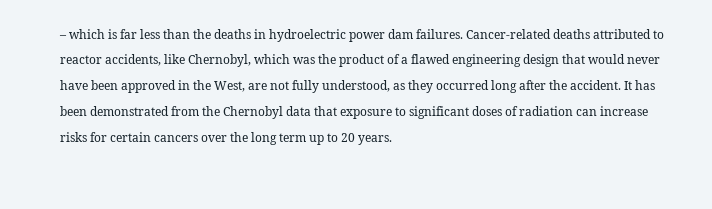– which is far less than the deaths in hydroelectric power dam failures. Cancer-related deaths attributed to reactor accidents, like Chernobyl, which was the product of a flawed engineering design that would never have been approved in the West, are not fully understood, as they occurred long after the accident. It has been demonstrated from the Chernobyl data that exposure to significant doses of radiation can increase risks for certain cancers over the long term up to 20 years.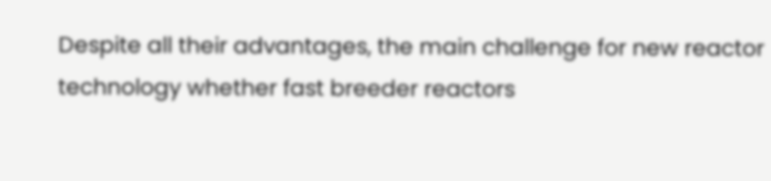Despite all their advantages, the main challenge for new reactor technology whether fast breeder reactors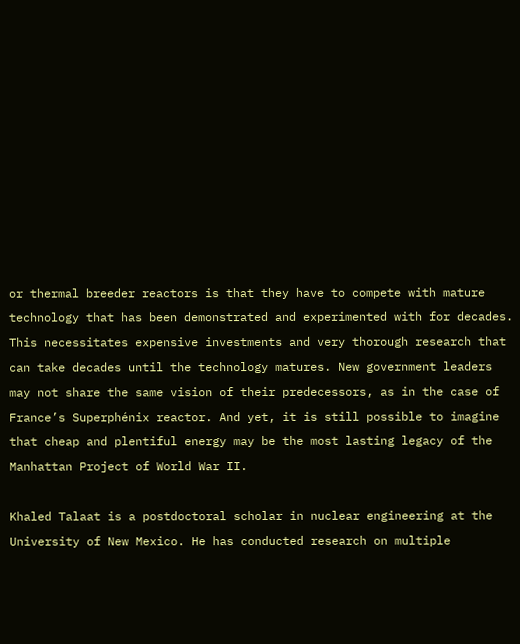or thermal breeder reactors is that they have to compete with mature technology that has been demonstrated and experimented with for decades. This necessitates expensive investments and very thorough research that can take decades until the technology matures. New government leaders may not share the same vision of their predecessors, as in the case of France’s Superphénix reactor. And yet, it is still possible to imagine that cheap and plentiful energy may be the most lasting legacy of the Manhattan Project of World War II.

Khaled Talaat is a postdoctoral scholar in nuclear engineering at the University of New Mexico. He has conducted research on multiple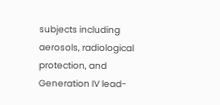subjects including aerosols, radiological protection, and Generation IV lead-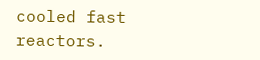cooled fast reactors.